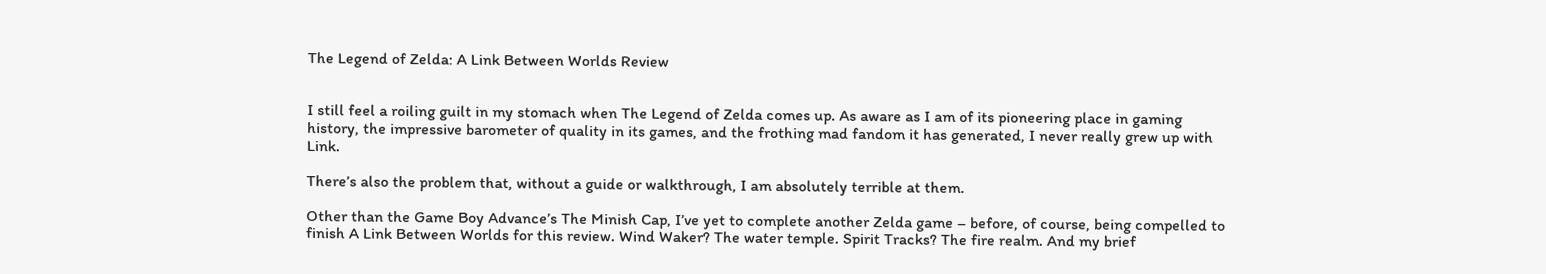The Legend of Zelda: A Link Between Worlds Review


I still feel a roiling guilt in my stomach when The Legend of Zelda comes up. As aware as I am of its pioneering place in gaming history, the impressive barometer of quality in its games, and the frothing mad fandom it has generated, I never really grew up with Link.

There’s also the problem that, without a guide or walkthrough, I am absolutely terrible at them.

Other than the Game Boy Advance’s The Minish Cap, I’ve yet to complete another Zelda game – before, of course, being compelled to finish A Link Between Worlds for this review. Wind Waker? The water temple. Spirit Tracks? The fire realm. And my brief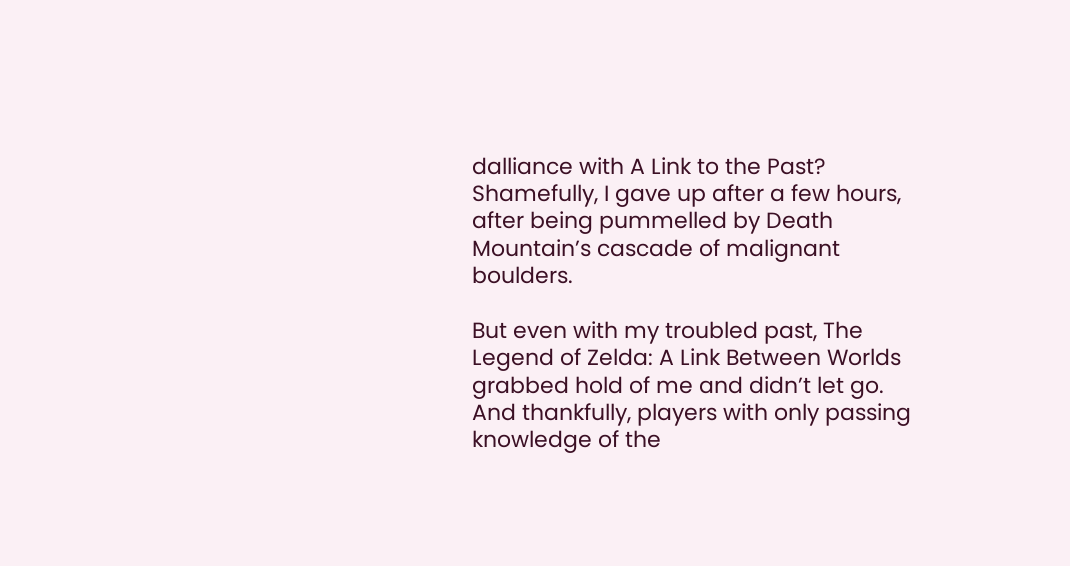dalliance with A Link to the Past? Shamefully, I gave up after a few hours, after being pummelled by Death Mountain’s cascade of malignant boulders.

But even with my troubled past, The Legend of Zelda: A Link Between Worlds grabbed hold of me and didn’t let go. And thankfully, players with only passing knowledge of the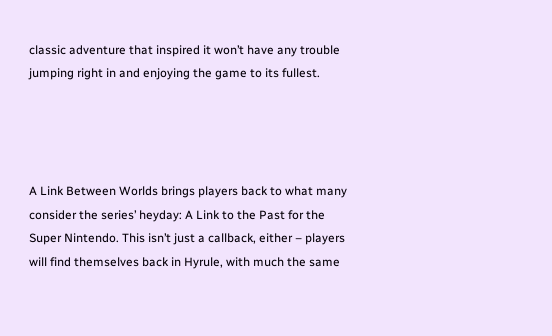classic adventure that inspired it won’t have any trouble jumping right in and enjoying the game to its fullest.




A Link Between Worlds brings players back to what many consider the series’ heyday: A Link to the Past for the Super Nintendo. This isn’t just a callback, either – players will find themselves back in Hyrule, with much the same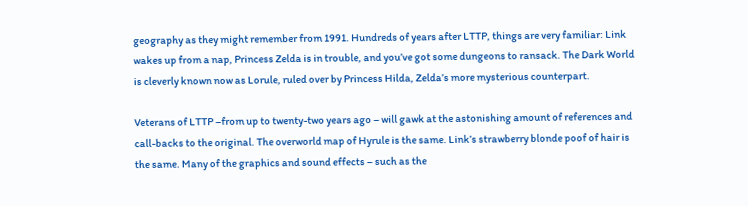geography as they might remember from 1991. Hundreds of years after LTTP, things are very familiar: Link wakes up from a nap, Princess Zelda is in trouble, and you’ve got some dungeons to ransack. The Dark World is cleverly known now as Lorule, ruled over by Princess Hilda, Zelda’s more mysterious counterpart.

Veterans of LTTP –from up to twenty-two years ago – will gawk at the astonishing amount of references and call-backs to the original. The overworld map of Hyrule is the same. Link’s strawberry blonde poof of hair is the same. Many of the graphics and sound effects – such as the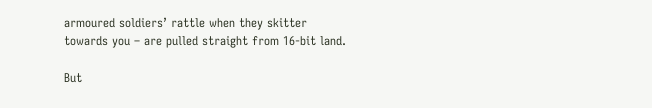armoured soldiers’ rattle when they skitter towards you – are pulled straight from 16-bit land.

But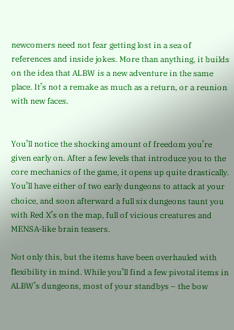newcomers need not fear getting lost in a sea of references and inside jokes. More than anything, it builds on the idea that ALBW is a new adventure in the same place. It’s not a remake as much as a return, or a reunion with new faces.


You’ll notice the shocking amount of freedom you’re given early on. After a few levels that introduce you to the core mechanics of the game, it opens up quite drastically. You’ll have either of two early dungeons to attack at your choice, and soon afterward a full six dungeons taunt you with Red X’s on the map, full of vicious creatures and MENSA-like brain teasers.

Not only this, but the items have been overhauled with flexibility in mind. While you’ll find a few pivotal items in ALBW’s dungeons, most of your standbys – the bow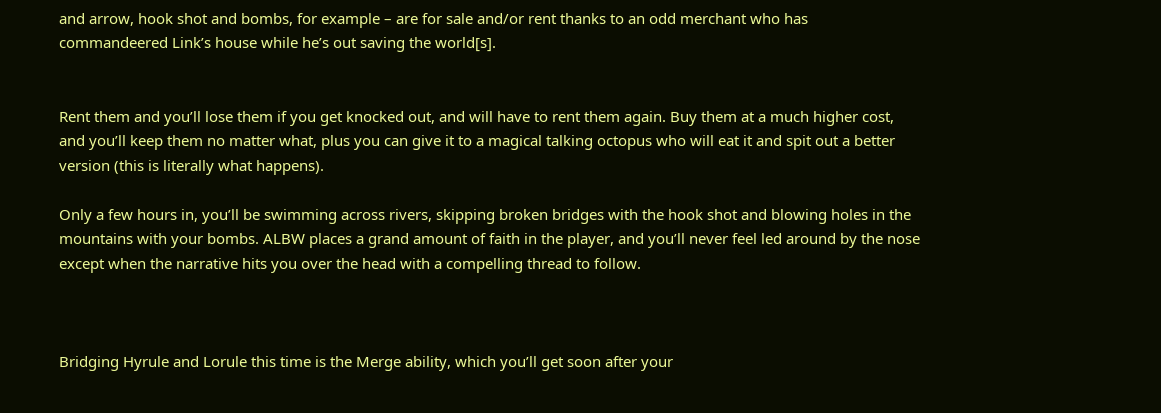and arrow, hook shot and bombs, for example – are for sale and/or rent thanks to an odd merchant who has commandeered Link’s house while he’s out saving the world[s].


Rent them and you’ll lose them if you get knocked out, and will have to rent them again. Buy them at a much higher cost, and you’ll keep them no matter what, plus you can give it to a magical talking octopus who will eat it and spit out a better version (this is literally what happens).

Only a few hours in, you’ll be swimming across rivers, skipping broken bridges with the hook shot and blowing holes in the mountains with your bombs. ALBW places a grand amount of faith in the player, and you’ll never feel led around by the nose except when the narrative hits you over the head with a compelling thread to follow.



Bridging Hyrule and Lorule this time is the Merge ability, which you’ll get soon after your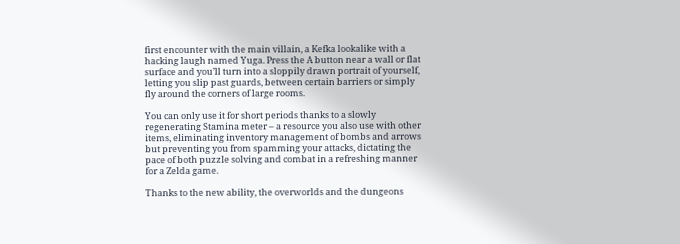first encounter with the main villain, a Kefka lookalike with a hacking laugh named Yuga. Press the A button near a wall or flat surface and you’ll turn into a sloppily drawn portrait of yourself, letting you slip past guards, between certain barriers or simply fly around the corners of large rooms.

You can only use it for short periods thanks to a slowly regenerating Stamina meter – a resource you also use with other items, eliminating inventory management of bombs and arrows but preventing you from spamming your attacks, dictating the pace of both puzzle solving and combat in a refreshing manner for a Zelda game.

Thanks to the new ability, the overworlds and the dungeons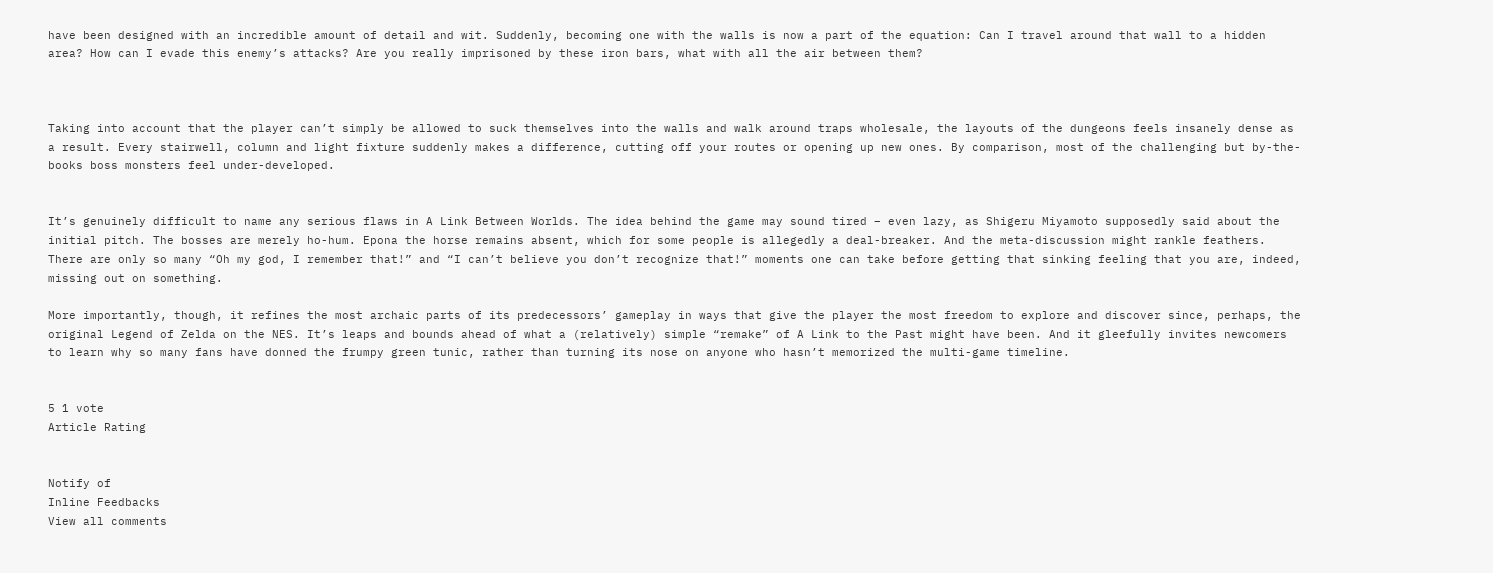have been designed with an incredible amount of detail and wit. Suddenly, becoming one with the walls is now a part of the equation: Can I travel around that wall to a hidden area? How can I evade this enemy’s attacks? Are you really imprisoned by these iron bars, what with all the air between them?



Taking into account that the player can’t simply be allowed to suck themselves into the walls and walk around traps wholesale, the layouts of the dungeons feels insanely dense as a result. Every stairwell, column and light fixture suddenly makes a difference, cutting off your routes or opening up new ones. By comparison, most of the challenging but by-the-books boss monsters feel under-developed.


It’s genuinely difficult to name any serious flaws in A Link Between Worlds. The idea behind the game may sound tired – even lazy, as Shigeru Miyamoto supposedly said about the initial pitch. The bosses are merely ho-hum. Epona the horse remains absent, which for some people is allegedly a deal-breaker. And the meta-discussion might rankle feathers. There are only so many “Oh my god, I remember that!” and “I can’t believe you don’t recognize that!” moments one can take before getting that sinking feeling that you are, indeed, missing out on something.

More importantly, though, it refines the most archaic parts of its predecessors’ gameplay in ways that give the player the most freedom to explore and discover since, perhaps, the original Legend of Zelda on the NES. It’s leaps and bounds ahead of what a (relatively) simple “remake” of A Link to the Past might have been. And it gleefully invites newcomers to learn why so many fans have donned the frumpy green tunic, rather than turning its nose on anyone who hasn’t memorized the multi-game timeline.


5 1 vote
Article Rating


Notify of
Inline Feedbacks
View all comments